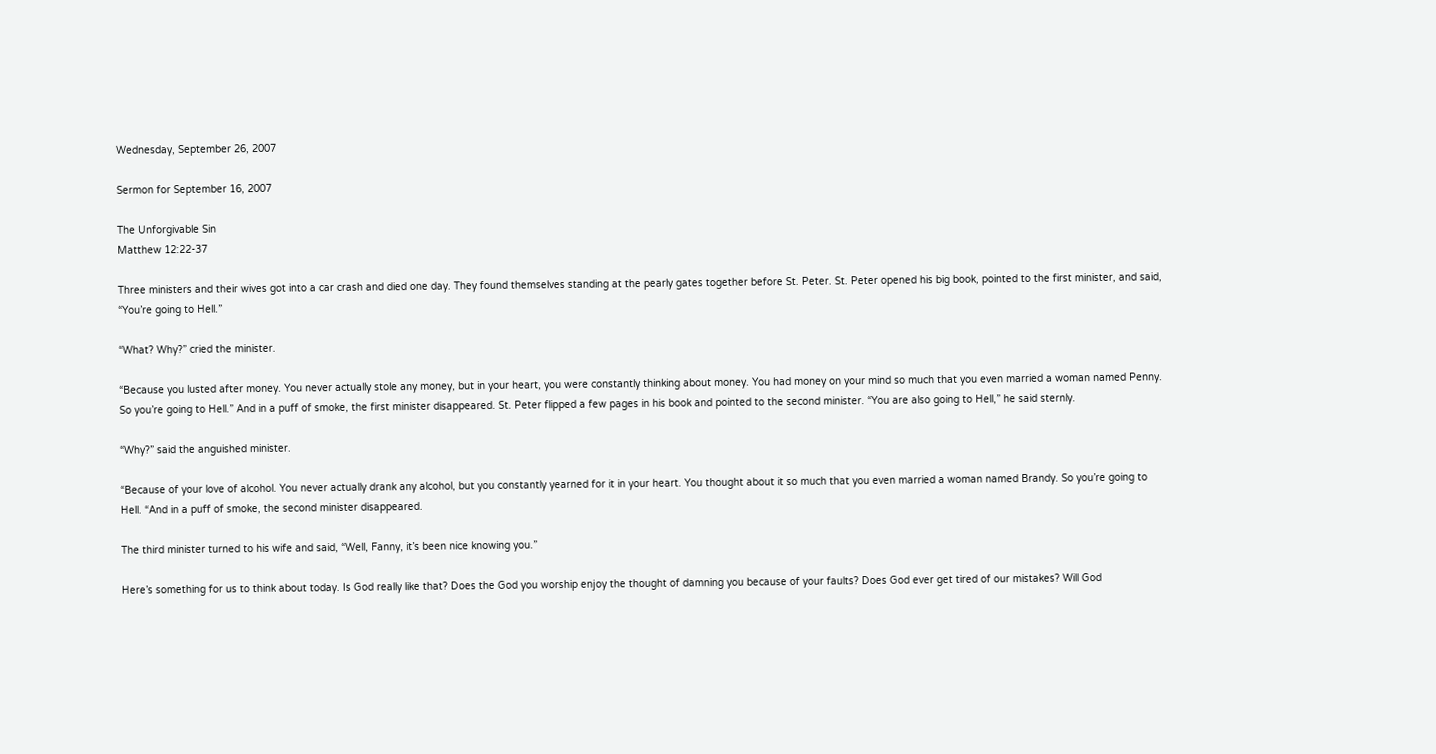Wednesday, September 26, 2007

Sermon for September 16, 2007

The Unforgivable Sin
Matthew 12:22-37

Three ministers and their wives got into a car crash and died one day. They found themselves standing at the pearly gates together before St. Peter. St. Peter opened his big book, pointed to the first minister, and said, “You’re going to Hell.”

“What? Why?” cried the minister.

“Because you lusted after money. You never actually stole any money, but in your heart, you were constantly thinking about money. You had money on your mind so much that you even married a woman named Penny. So you’re going to Hell.” And in a puff of smoke, the first minister disappeared. St. Peter flipped a few pages in his book and pointed to the second minister. “You are also going to Hell,” he said sternly.

“Why?” said the anguished minister.

“Because of your love of alcohol. You never actually drank any alcohol, but you constantly yearned for it in your heart. You thought about it so much that you even married a woman named Brandy. So you’re going to Hell. “And in a puff of smoke, the second minister disappeared.

The third minister turned to his wife and said, “Well, Fanny, it’s been nice knowing you.”

Here’s something for us to think about today. Is God really like that? Does the God you worship enjoy the thought of damning you because of your faults? Does God ever get tired of our mistakes? Will God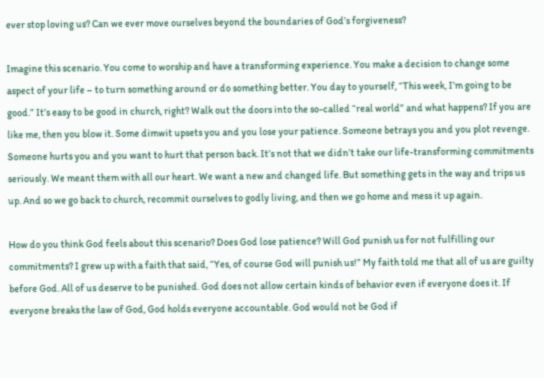ever stop loving us? Can we ever move ourselves beyond the boundaries of God’s forgiveness?

Imagine this scenario. You come to worship and have a transforming experience. You make a decision to change some aspect of your life – to turn something around or do something better. You day to yourself, “This week, I’m going to be good.” It’s easy to be good in church, right? Walk out the doors into the so-called “real world” and what happens? If you are like me, then you blow it. Some dimwit upsets you and you lose your patience. Someone betrays you and you plot revenge. Someone hurts you and you want to hurt that person back. It’s not that we didn’t take our life-transforming commitments seriously. We meant them with all our heart. We want a new and changed life. But something gets in the way and trips us up. And so we go back to church, recommit ourselves to godly living, and then we go home and mess it up again.

How do you think God feels about this scenario? Does God lose patience? Will God punish us for not fulfilling our commitments? I grew up with a faith that said, “Yes, of course God will punish us!” My faith told me that all of us are guilty before God. All of us deserve to be punished. God does not allow certain kinds of behavior even if everyone does it. If everyone breaks the law of God, God holds everyone accountable. God would not be God if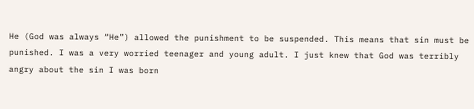He (God was always “He”) allowed the punishment to be suspended. This means that sin must be punished. I was a very worried teenager and young adult. I just knew that God was terribly angry about the sin I was born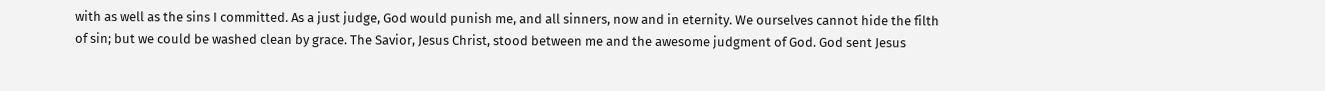with as well as the sins I committed. As a just judge, God would punish me, and all sinners, now and in eternity. We ourselves cannot hide the filth of sin; but we could be washed clean by grace. The Savior, Jesus Christ, stood between me and the awesome judgment of God. God sent Jesus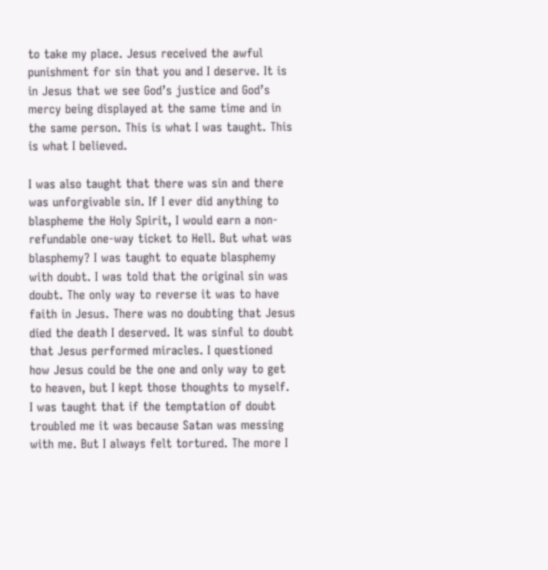to take my place. Jesus received the awful punishment for sin that you and I deserve. It is in Jesus that we see God’s justice and God’s mercy being displayed at the same time and in the same person. This is what I was taught. This is what I believed.

I was also taught that there was sin and there was unforgivable sin. If I ever did anything to blaspheme the Holy Spirit, I would earn a non-refundable one-way ticket to Hell. But what was blasphemy? I was taught to equate blasphemy with doubt. I was told that the original sin was doubt. The only way to reverse it was to have faith in Jesus. There was no doubting that Jesus died the death I deserved. It was sinful to doubt that Jesus performed miracles. I questioned how Jesus could be the one and only way to get to heaven, but I kept those thoughts to myself. I was taught that if the temptation of doubt troubled me it was because Satan was messing with me. But I always felt tortured. The more I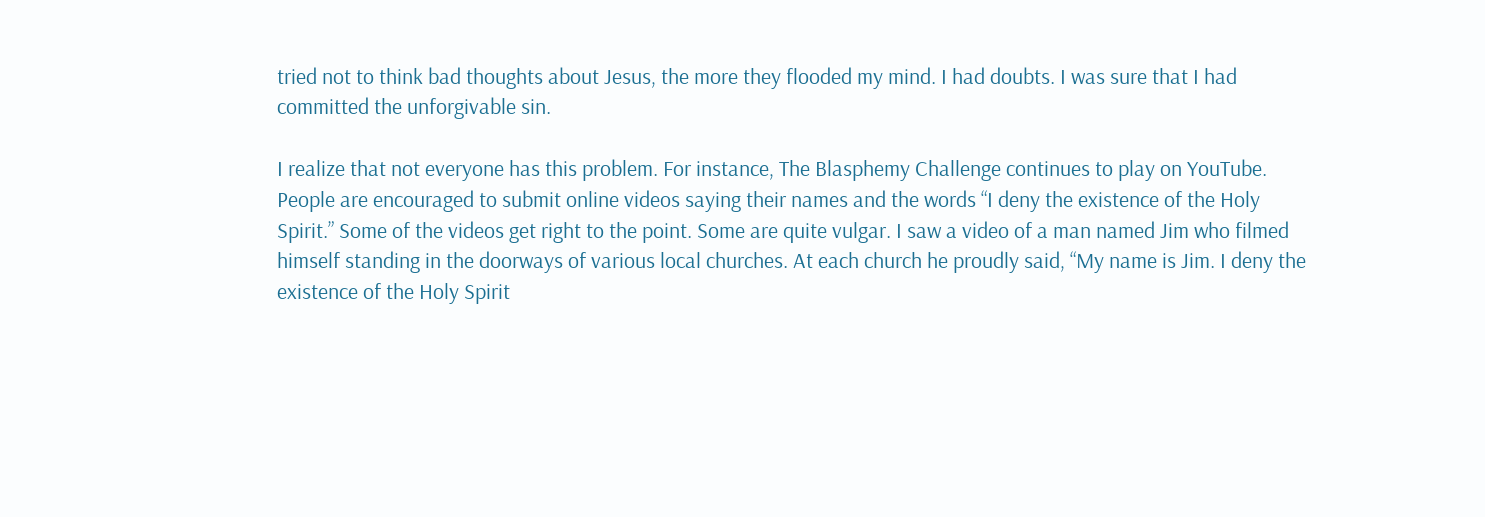tried not to think bad thoughts about Jesus, the more they flooded my mind. I had doubts. I was sure that I had committed the unforgivable sin.

I realize that not everyone has this problem. For instance, The Blasphemy Challenge continues to play on YouTube. People are encouraged to submit online videos saying their names and the words “I deny the existence of the Holy Spirit.” Some of the videos get right to the point. Some are quite vulgar. I saw a video of a man named Jim who filmed himself standing in the doorways of various local churches. At each church he proudly said, “My name is Jim. I deny the existence of the Holy Spirit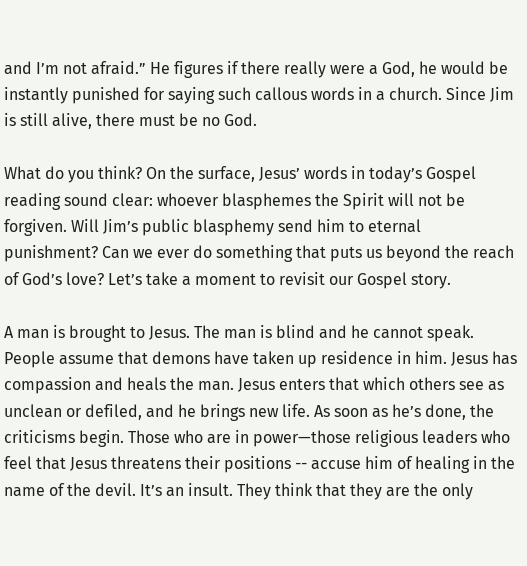and I’m not afraid.” He figures if there really were a God, he would be instantly punished for saying such callous words in a church. Since Jim is still alive, there must be no God.

What do you think? On the surface, Jesus’ words in today’s Gospel reading sound clear: whoever blasphemes the Spirit will not be forgiven. Will Jim’s public blasphemy send him to eternal punishment? Can we ever do something that puts us beyond the reach of God’s love? Let’s take a moment to revisit our Gospel story.

A man is brought to Jesus. The man is blind and he cannot speak. People assume that demons have taken up residence in him. Jesus has compassion and heals the man. Jesus enters that which others see as unclean or defiled, and he brings new life. As soon as he’s done, the criticisms begin. Those who are in power—those religious leaders who feel that Jesus threatens their positions -- accuse him of healing in the name of the devil. It’s an insult. They think that they are the only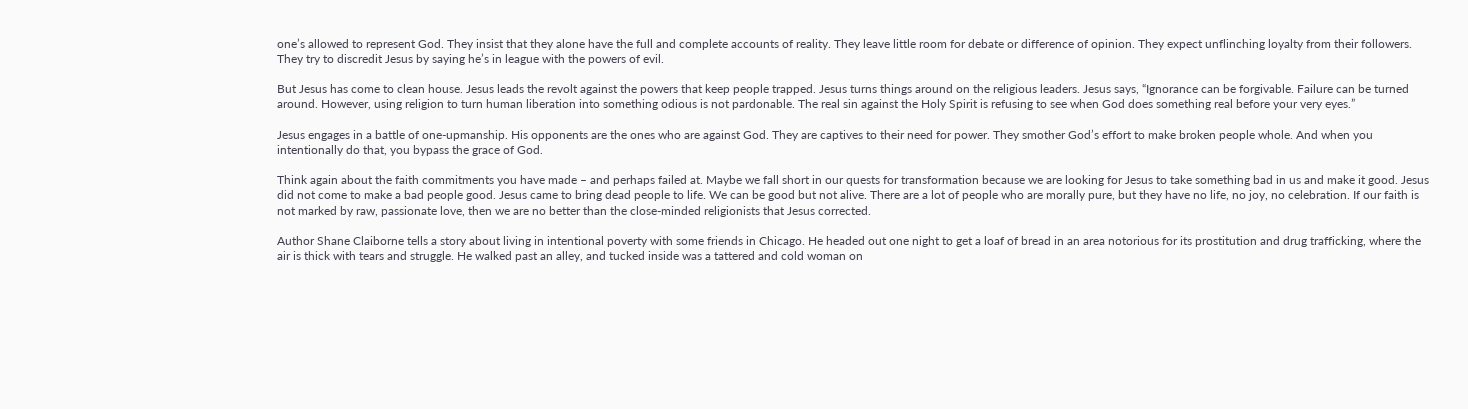one’s allowed to represent God. They insist that they alone have the full and complete accounts of reality. They leave little room for debate or difference of opinion. They expect unflinching loyalty from their followers. They try to discredit Jesus by saying he’s in league with the powers of evil.

But Jesus has come to clean house. Jesus leads the revolt against the powers that keep people trapped. Jesus turns things around on the religious leaders. Jesus says, “Ignorance can be forgivable. Failure can be turned around. However, using religion to turn human liberation into something odious is not pardonable. The real sin against the Holy Spirit is refusing to see when God does something real before your very eyes.”

Jesus engages in a battle of one-upmanship. His opponents are the ones who are against God. They are captives to their need for power. They smother God’s effort to make broken people whole. And when you intentionally do that, you bypass the grace of God.

Think again about the faith commitments you have made – and perhaps failed at. Maybe we fall short in our quests for transformation because we are looking for Jesus to take something bad in us and make it good. Jesus did not come to make a bad people good. Jesus came to bring dead people to life. We can be good but not alive. There are a lot of people who are morally pure, but they have no life, no joy, no celebration. If our faith is not marked by raw, passionate love, then we are no better than the close-minded religionists that Jesus corrected.

Author Shane Claiborne tells a story about living in intentional poverty with some friends in Chicago. He headed out one night to get a loaf of bread in an area notorious for its prostitution and drug trafficking, where the air is thick with tears and struggle. He walked past an alley, and tucked inside was a tattered and cold woman on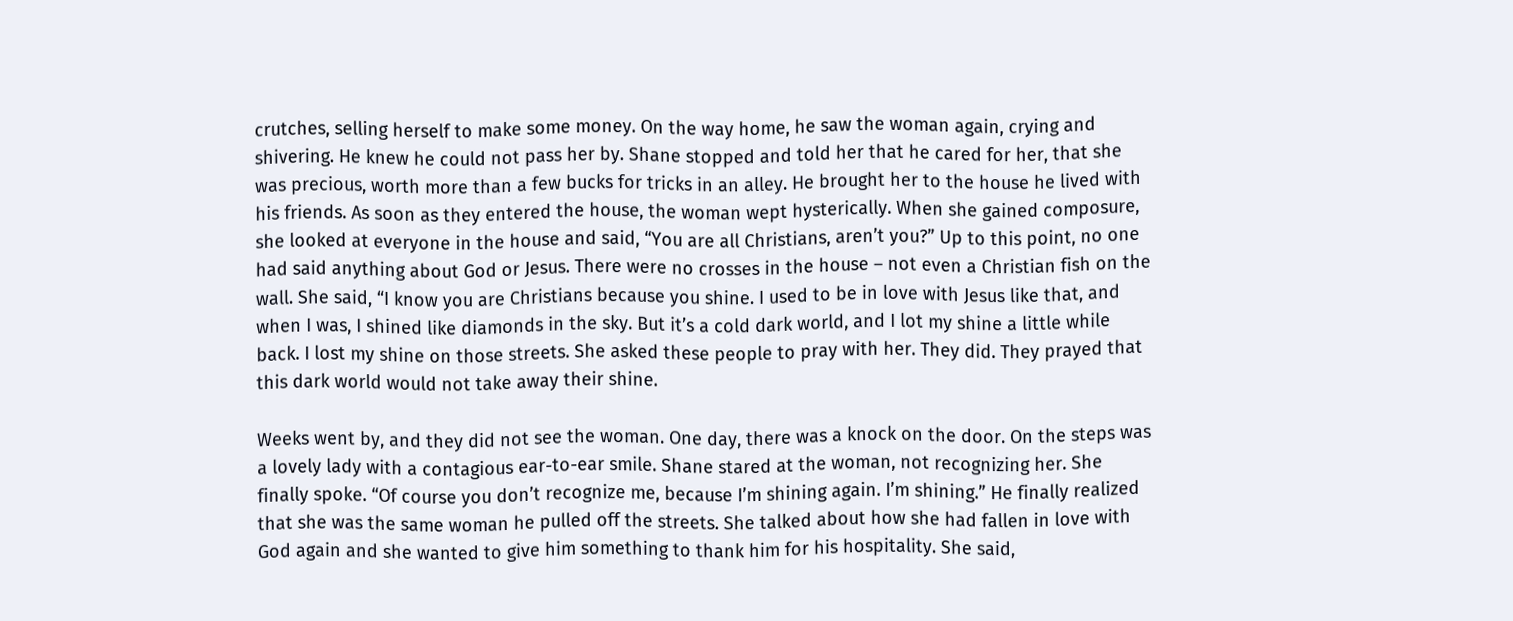crutches, selling herself to make some money. On the way home, he saw the woman again, crying and shivering. He knew he could not pass her by. Shane stopped and told her that he cared for her, that she was precious, worth more than a few bucks for tricks in an alley. He brought her to the house he lived with his friends. As soon as they entered the house, the woman wept hysterically. When she gained composure, she looked at everyone in the house and said, “You are all Christians, aren’t you?” Up to this point, no one had said anything about God or Jesus. There were no crosses in the house – not even a Christian fish on the wall. She said, “I know you are Christians because you shine. I used to be in love with Jesus like that, and when I was, I shined like diamonds in the sky. But it’s a cold dark world, and I lot my shine a little while back. I lost my shine on those streets. She asked these people to pray with her. They did. They prayed that this dark world would not take away their shine.

Weeks went by, and they did not see the woman. One day, there was a knock on the door. On the steps was a lovely lady with a contagious ear-to-ear smile. Shane stared at the woman, not recognizing her. She finally spoke. “Of course you don’t recognize me, because I’m shining again. I’m shining.” He finally realized that she was the same woman he pulled off the streets. She talked about how she had fallen in love with God again and she wanted to give him something to thank him for his hospitality. She said,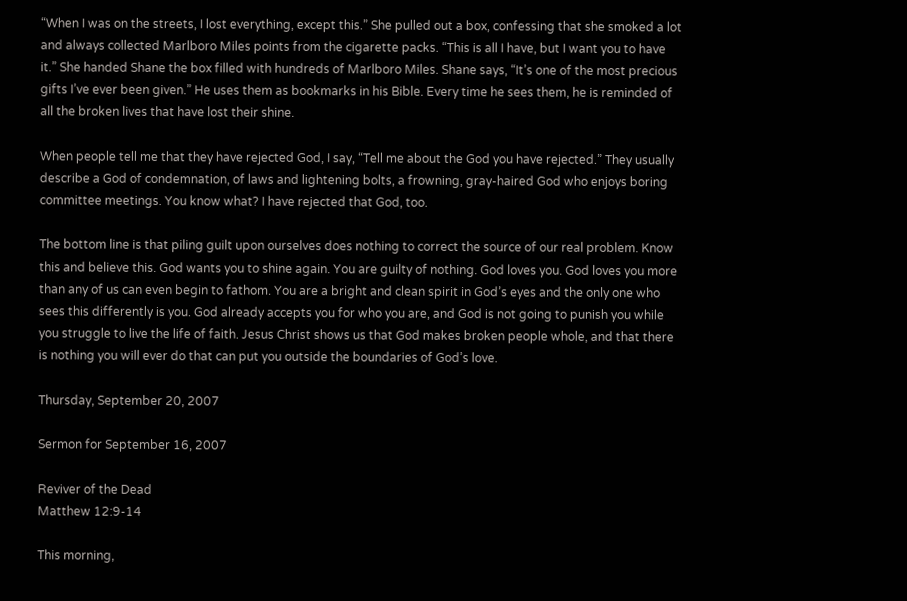“When I was on the streets, I lost everything, except this.” She pulled out a box, confessing that she smoked a lot and always collected Marlboro Miles points from the cigarette packs. “This is all I have, but I want you to have it.” She handed Shane the box filled with hundreds of Marlboro Miles. Shane says, “It’s one of the most precious gifts I’ve ever been given.” He uses them as bookmarks in his Bible. Every time he sees them, he is reminded of all the broken lives that have lost their shine.

When people tell me that they have rejected God, I say, “Tell me about the God you have rejected.” They usually describe a God of condemnation, of laws and lightening bolts, a frowning, gray-haired God who enjoys boring committee meetings. You know what? I have rejected that God, too.

The bottom line is that piling guilt upon ourselves does nothing to correct the source of our real problem. Know this and believe this. God wants you to shine again. You are guilty of nothing. God loves you. God loves you more than any of us can even begin to fathom. You are a bright and clean spirit in God’s eyes and the only one who sees this differently is you. God already accepts you for who you are, and God is not going to punish you while you struggle to live the life of faith. Jesus Christ shows us that God makes broken people whole, and that there is nothing you will ever do that can put you outside the boundaries of God’s love.

Thursday, September 20, 2007

Sermon for September 16, 2007

Reviver of the Dead
Matthew 12:9-14

This morning,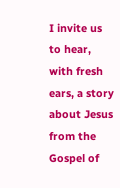I invite us to hear, with fresh ears, a story about Jesus from the Gospel of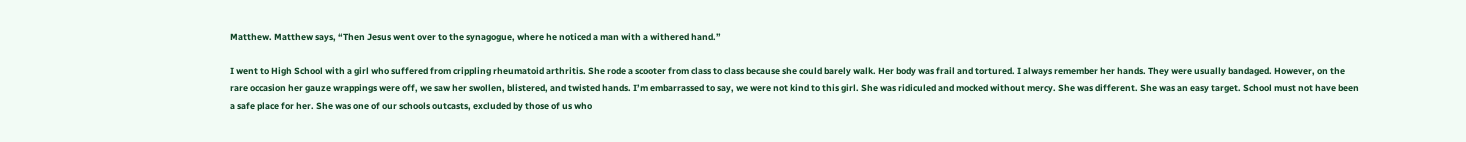Matthew. Matthew says, “Then Jesus went over to the synagogue, where he noticed a man with a withered hand.”

I went to High School with a girl who suffered from crippling rheumatoid arthritis. She rode a scooter from class to class because she could barely walk. Her body was frail and tortured. I always remember her hands. They were usually bandaged. However, on the rare occasion her gauze wrappings were off, we saw her swollen, blistered, and twisted hands. I’m embarrassed to say, we were not kind to this girl. She was ridiculed and mocked without mercy. She was different. She was an easy target. School must not have been a safe place for her. She was one of our schools outcasts, excluded by those of us who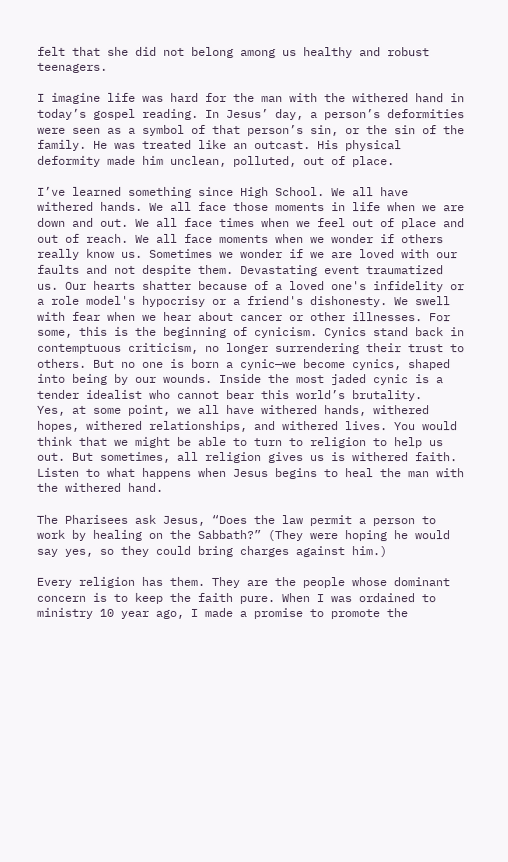felt that she did not belong among us healthy and robust teenagers.

I imagine life was hard for the man with the withered hand in today’s gospel reading. In Jesus’ day, a person’s deformities were seen as a symbol of that person’s sin, or the sin of the family. He was treated like an outcast. His physical deformity made him unclean, polluted, out of place.

I’ve learned something since High School. We all have withered hands. We all face those moments in life when we are down and out. We all face times when we feel out of place and out of reach. We all face moments when we wonder if others really know us. Sometimes we wonder if we are loved with our faults and not despite them. Devastating event traumatized us. Our hearts shatter because of a loved one's infidelity or a role model's hypocrisy or a friend's dishonesty. We swell with fear when we hear about cancer or other illnesses. For some, this is the beginning of cynicism. Cynics stand back in contemptuous criticism, no longer surrendering their trust to others. But no one is born a cynic—we become cynics, shaped into being by our wounds. Inside the most jaded cynic is a tender idealist who cannot bear this world’s brutality.
Yes, at some point, we all have withered hands, withered hopes, withered relationships, and withered lives. You would think that we might be able to turn to religion to help us out. But sometimes, all religion gives us is withered faith. Listen to what happens when Jesus begins to heal the man with the withered hand.

The Pharisees ask Jesus, “Does the law permit a person to work by healing on the Sabbath?” (They were hoping he would say yes, so they could bring charges against him.)

Every religion has them. They are the people whose dominant concern is to keep the faith pure. When I was ordained to ministry 10 year ago, I made a promise to promote the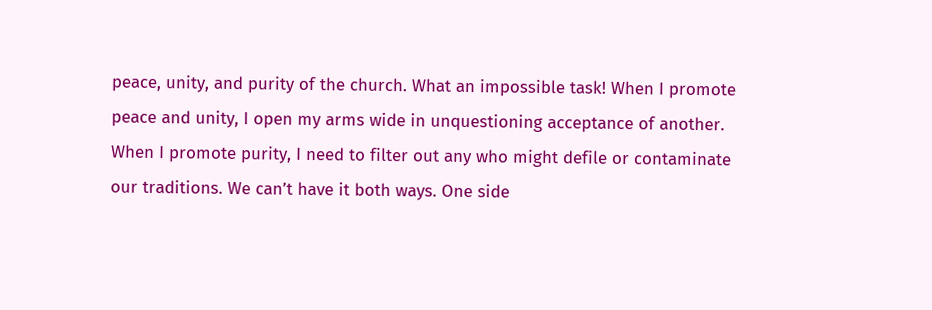peace, unity, and purity of the church. What an impossible task! When I promote peace and unity, I open my arms wide in unquestioning acceptance of another. When I promote purity, I need to filter out any who might defile or contaminate our traditions. We can’t have it both ways. One side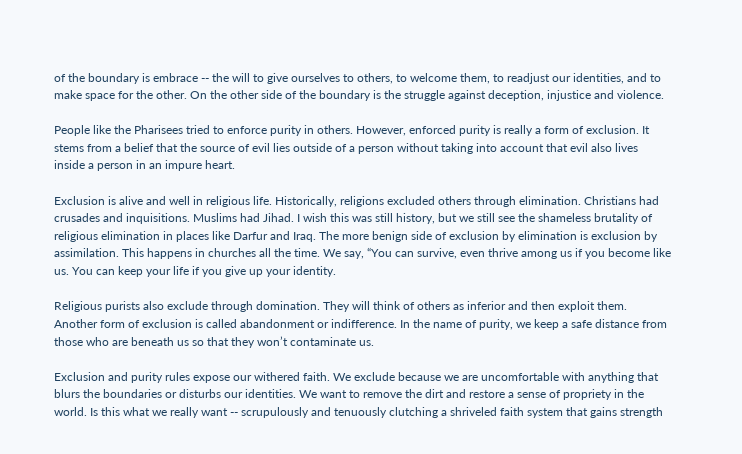of the boundary is embrace -- the will to give ourselves to others, to welcome them, to readjust our identities, and to make space for the other. On the other side of the boundary is the struggle against deception, injustice and violence.

People like the Pharisees tried to enforce purity in others. However, enforced purity is really a form of exclusion. It stems from a belief that the source of evil lies outside of a person without taking into account that evil also lives inside a person in an impure heart.

Exclusion is alive and well in religious life. Historically, religions excluded others through elimination. Christians had crusades and inquisitions. Muslims had Jihad. I wish this was still history, but we still see the shameless brutality of religious elimination in places like Darfur and Iraq. The more benign side of exclusion by elimination is exclusion by assimilation. This happens in churches all the time. We say, “You can survive, even thrive among us if you become like us. You can keep your life if you give up your identity.

Religious purists also exclude through domination. They will think of others as inferior and then exploit them. Another form of exclusion is called abandonment or indifference. In the name of purity, we keep a safe distance from those who are beneath us so that they won’t contaminate us.

Exclusion and purity rules expose our withered faith. We exclude because we are uncomfortable with anything that blurs the boundaries or disturbs our identities. We want to remove the dirt and restore a sense of propriety in the world. Is this what we really want -- scrupulously and tenuously clutching a shriveled faith system that gains strength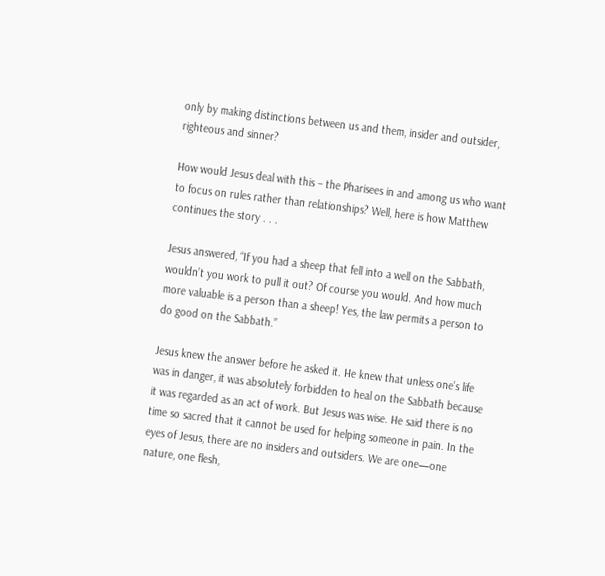only by making distinctions between us and them, insider and outsider, righteous and sinner?

How would Jesus deal with this – the Pharisees in and among us who want to focus on rules rather than relationships? Well, here is how Matthew continues the story . . .

Jesus answered, “If you had a sheep that fell into a well on the Sabbath, wouldn’t you work to pull it out? Of course you would. And how much more valuable is a person than a sheep! Yes, the law permits a person to do good on the Sabbath.”

Jesus knew the answer before he asked it. He knew that unless one’s life was in danger, it was absolutely forbidden to heal on the Sabbath because it was regarded as an act of work. But Jesus was wise. He said there is no time so sacred that it cannot be used for helping someone in pain. In the eyes of Jesus, there are no insiders and outsiders. We are one—one nature, one flesh,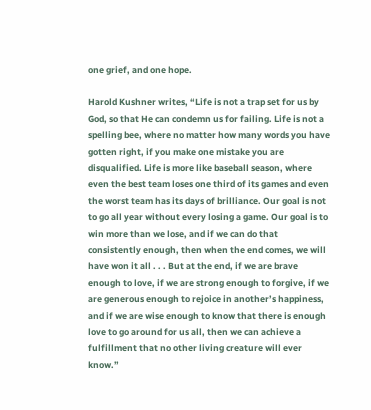one grief, and one hope.

Harold Kushner writes, “Life is not a trap set for us by God, so that He can condemn us for failing. Life is not a spelling bee, where no matter how many words you have gotten right, if you make one mistake you are disqualified. Life is more like baseball season, where even the best team loses one third of its games and even the worst team has its days of brilliance. Our goal is not to go all year without every losing a game. Our goal is to win more than we lose, and if we can do that consistently enough, then when the end comes, we will have won it all . . . But at the end, if we are brave enough to love, if we are strong enough to forgive, if we are generous enough to rejoice in another’s happiness, and if we are wise enough to know that there is enough love to go around for us all, then we can achieve a fulfillment that no other living creature will ever know.”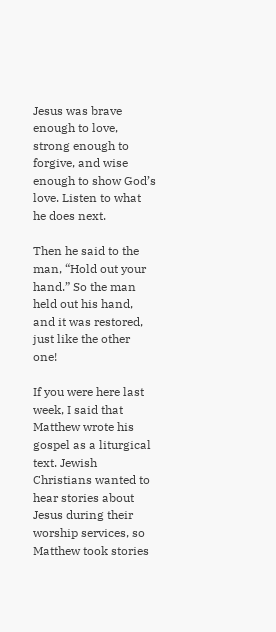Jesus was brave enough to love, strong enough to forgive, and wise enough to show God’s love. Listen to what he does next.

Then he said to the man, “Hold out your hand.” So the man held out his hand, and it was restored, just like the other one!

If you were here last week, I said that Matthew wrote his gospel as a liturgical text. Jewish Christians wanted to hear stories about Jesus during their worship services, so Matthew took stories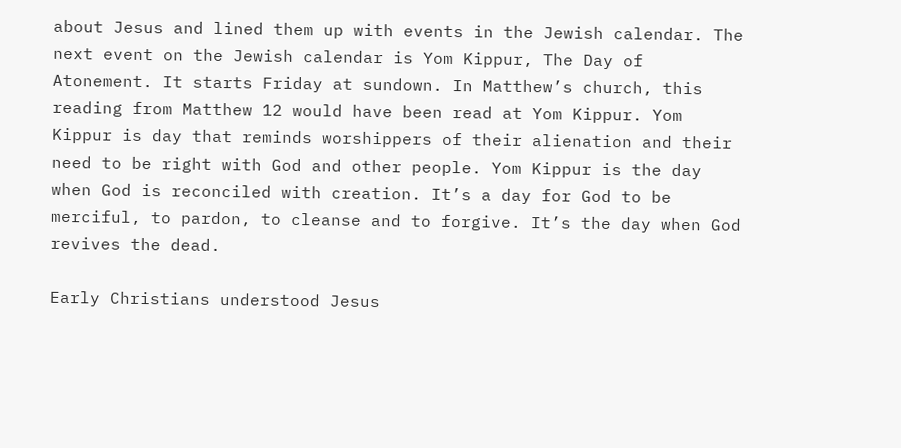about Jesus and lined them up with events in the Jewish calendar. The next event on the Jewish calendar is Yom Kippur, The Day of Atonement. It starts Friday at sundown. In Matthew’s church, this reading from Matthew 12 would have been read at Yom Kippur. Yom Kippur is day that reminds worshippers of their alienation and their need to be right with God and other people. Yom Kippur is the day when God is reconciled with creation. It’s a day for God to be merciful, to pardon, to cleanse and to forgive. It’s the day when God revives the dead.

Early Christians understood Jesus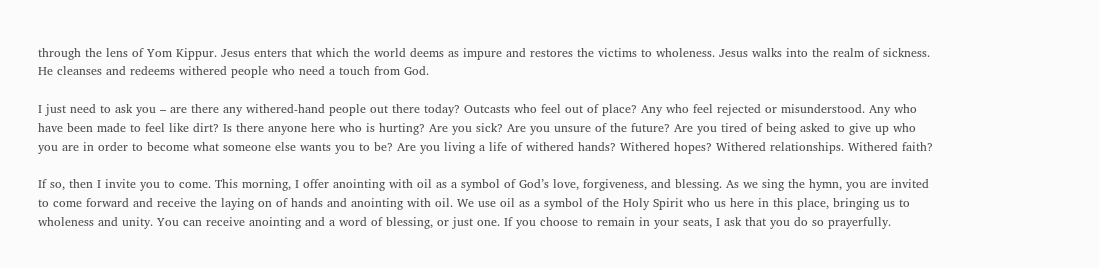through the lens of Yom Kippur. Jesus enters that which the world deems as impure and restores the victims to wholeness. Jesus walks into the realm of sickness. He cleanses and redeems withered people who need a touch from God.

I just need to ask you – are there any withered-hand people out there today? Outcasts who feel out of place? Any who feel rejected or misunderstood. Any who have been made to feel like dirt? Is there anyone here who is hurting? Are you sick? Are you unsure of the future? Are you tired of being asked to give up who you are in order to become what someone else wants you to be? Are you living a life of withered hands? Withered hopes? Withered relationships. Withered faith?

If so, then I invite you to come. This morning, I offer anointing with oil as a symbol of God’s love, forgiveness, and blessing. As we sing the hymn, you are invited to come forward and receive the laying on of hands and anointing with oil. We use oil as a symbol of the Holy Spirit who us here in this place, bringing us to wholeness and unity. You can receive anointing and a word of blessing, or just one. If you choose to remain in your seats, I ask that you do so prayerfully.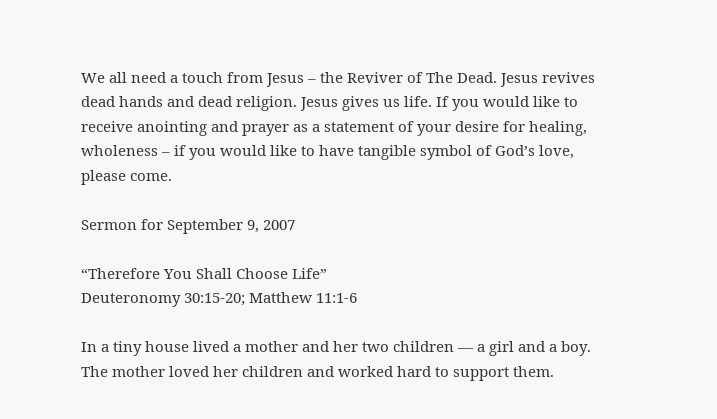We all need a touch from Jesus – the Reviver of The Dead. Jesus revives dead hands and dead religion. Jesus gives us life. If you would like to receive anointing and prayer as a statement of your desire for healing, wholeness – if you would like to have tangible symbol of God’s love, please come.

Sermon for September 9, 2007

“Therefore You Shall Choose Life”
Deuteronomy 30:15-20; Matthew 11:1-6

In a tiny house lived a mother and her two children — a girl and a boy. The mother loved her children and worked hard to support them.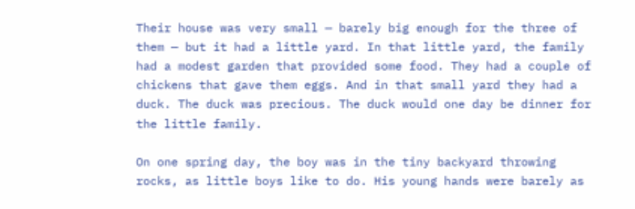Their house was very small — barely big enough for the three of them — but it had a little yard. In that little yard, the family had a modest garden that provided some food. They had a couple of chickens that gave them eggs. And in that small yard they had a duck. The duck was precious. The duck would one day be dinner for the little family.

On one spring day, the boy was in the tiny backyard throwing rocks, as little boys like to do. His young hands were barely as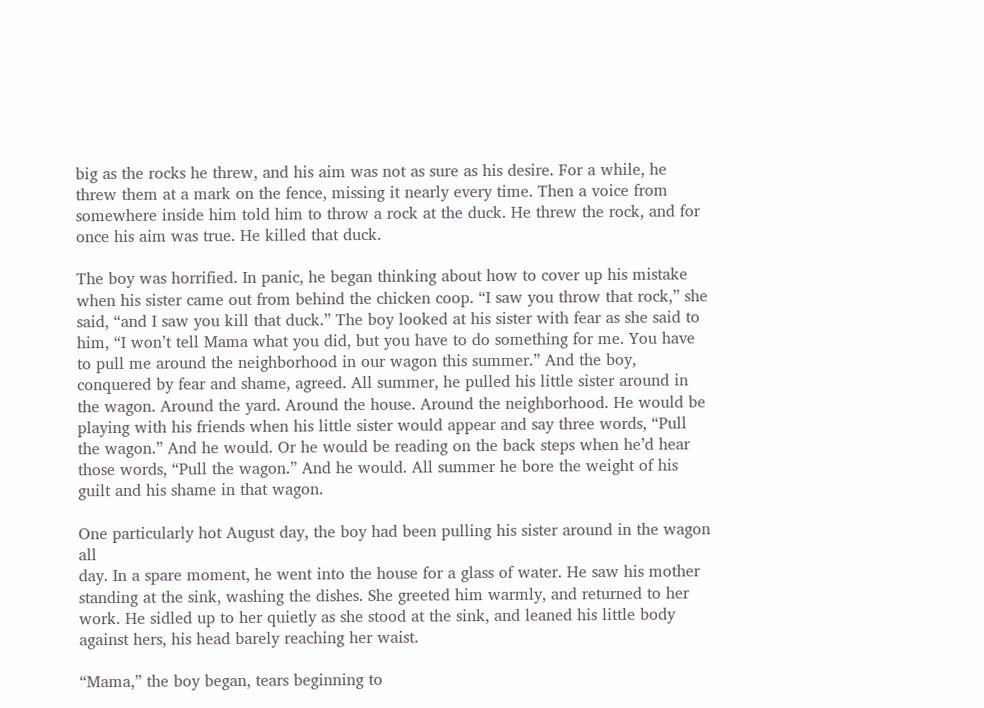big as the rocks he threw, and his aim was not as sure as his desire. For a while, he threw them at a mark on the fence, missing it nearly every time. Then a voice from somewhere inside him told him to throw a rock at the duck. He threw the rock, and for once his aim was true. He killed that duck.

The boy was horrified. In panic, he began thinking about how to cover up his mistake when his sister came out from behind the chicken coop. “I saw you throw that rock,” she said, “and I saw you kill that duck.” The boy looked at his sister with fear as she said to him, “I won’t tell Mama what you did, but you have to do something for me. You have to pull me around the neighborhood in our wagon this summer.” And the boy, conquered by fear and shame, agreed. All summer, he pulled his little sister around in the wagon. Around the yard. Around the house. Around the neighborhood. He would be playing with his friends when his little sister would appear and say three words, “Pull the wagon.” And he would. Or he would be reading on the back steps when he’d hear those words, “Pull the wagon.” And he would. All summer he bore the weight of his guilt and his shame in that wagon.

One particularly hot August day, the boy had been pulling his sister around in the wagon all
day. In a spare moment, he went into the house for a glass of water. He saw his mother standing at the sink, washing the dishes. She greeted him warmly, and returned to her work. He sidled up to her quietly as she stood at the sink, and leaned his little body against hers, his head barely reaching her waist.

“Mama,” the boy began, tears beginning to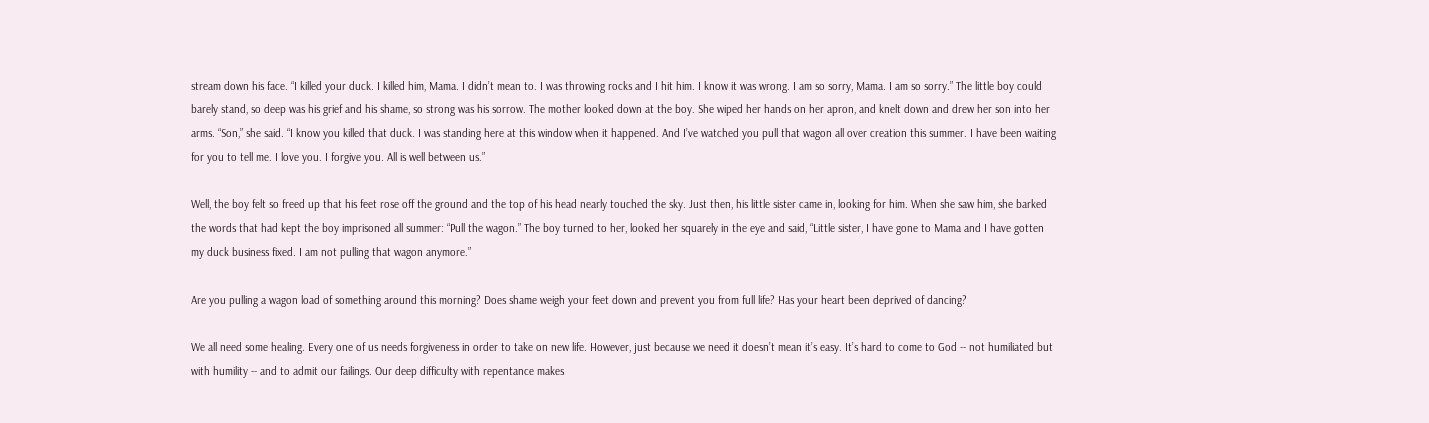stream down his face. “I killed your duck. I killed him, Mama. I didn’t mean to. I was throwing rocks and I hit him. I know it was wrong. I am so sorry, Mama. I am so sorry.” The little boy could barely stand, so deep was his grief and his shame, so strong was his sorrow. The mother looked down at the boy. She wiped her hands on her apron, and knelt down and drew her son into her arms. “Son,” she said. “I know you killed that duck. I was standing here at this window when it happened. And I’ve watched you pull that wagon all over creation this summer. I have been waiting for you to tell me. I love you. I forgive you. All is well between us.”

Well, the boy felt so freed up that his feet rose off the ground and the top of his head nearly touched the sky. Just then, his little sister came in, looking for him. When she saw him, she barked the words that had kept the boy imprisoned all summer: “Pull the wagon.” The boy turned to her, looked her squarely in the eye and said, “Little sister, I have gone to Mama and I have gotten my duck business fixed. I am not pulling that wagon anymore.”

Are you pulling a wagon load of something around this morning? Does shame weigh your feet down and prevent you from full life? Has your heart been deprived of dancing?

We all need some healing. Every one of us needs forgiveness in order to take on new life. However, just because we need it doesn’t mean it’s easy. It’s hard to come to God -- not humiliated but with humility -- and to admit our failings. Our deep difficulty with repentance makes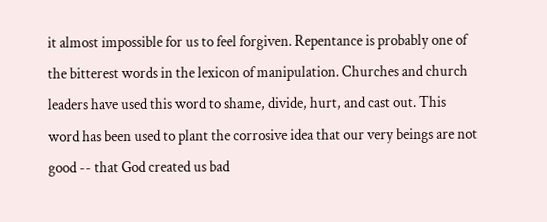it almost impossible for us to feel forgiven. Repentance is probably one of the bitterest words in the lexicon of manipulation. Churches and church leaders have used this word to shame, divide, hurt, and cast out. This word has been used to plant the corrosive idea that our very beings are not good -- that God created us bad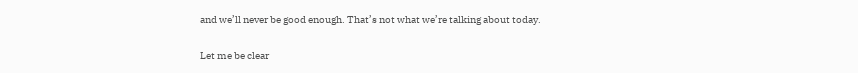and we’ll never be good enough. That’s not what we’re talking about today.

Let me be clear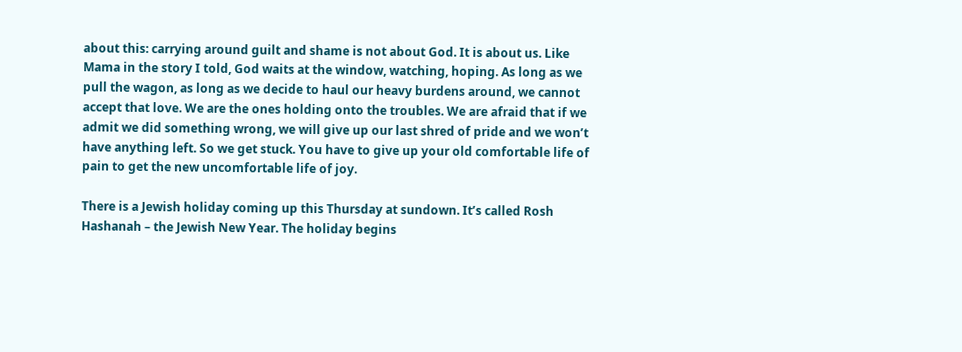about this: carrying around guilt and shame is not about God. It is about us. Like Mama in the story I told, God waits at the window, watching, hoping. As long as we pull the wagon, as long as we decide to haul our heavy burdens around, we cannot accept that love. We are the ones holding onto the troubles. We are afraid that if we admit we did something wrong, we will give up our last shred of pride and we won’t have anything left. So we get stuck. You have to give up your old comfortable life of pain to get the new uncomfortable life of joy.

There is a Jewish holiday coming up this Thursday at sundown. It’s called Rosh Hashanah – the Jewish New Year. The holiday begins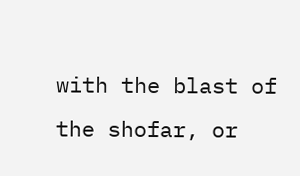with the blast of the shofar, or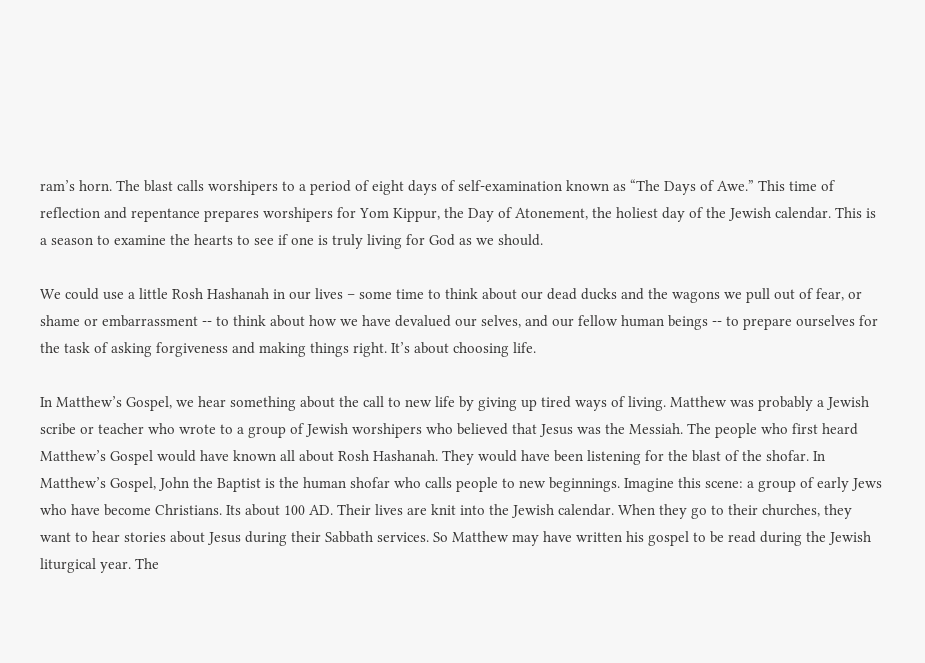ram’s horn. The blast calls worshipers to a period of eight days of self-examination known as “The Days of Awe.” This time of reflection and repentance prepares worshipers for Yom Kippur, the Day of Atonement, the holiest day of the Jewish calendar. This is a season to examine the hearts to see if one is truly living for God as we should.

We could use a little Rosh Hashanah in our lives – some time to think about our dead ducks and the wagons we pull out of fear, or shame or embarrassment -- to think about how we have devalued our selves, and our fellow human beings -- to prepare ourselves for the task of asking forgiveness and making things right. It’s about choosing life.

In Matthew’s Gospel, we hear something about the call to new life by giving up tired ways of living. Matthew was probably a Jewish scribe or teacher who wrote to a group of Jewish worshipers who believed that Jesus was the Messiah. The people who first heard Matthew’s Gospel would have known all about Rosh Hashanah. They would have been listening for the blast of the shofar. In Matthew’s Gospel, John the Baptist is the human shofar who calls people to new beginnings. Imagine this scene: a group of early Jews who have become Christians. Its about 100 AD. Their lives are knit into the Jewish calendar. When they go to their churches, they want to hear stories about Jesus during their Sabbath services. So Matthew may have written his gospel to be read during the Jewish liturgical year. The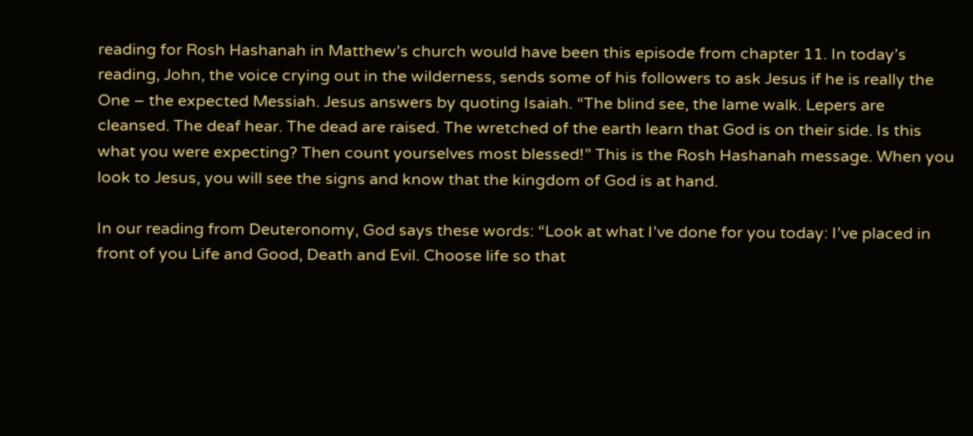reading for Rosh Hashanah in Matthew’s church would have been this episode from chapter 11. In today’s reading, John, the voice crying out in the wilderness, sends some of his followers to ask Jesus if he is really the One – the expected Messiah. Jesus answers by quoting Isaiah. “The blind see, the lame walk. Lepers are cleansed. The deaf hear. The dead are raised. The wretched of the earth learn that God is on their side. Is this what you were expecting? Then count yourselves most blessed!” This is the Rosh Hashanah message. When you look to Jesus, you will see the signs and know that the kingdom of God is at hand.

In our reading from Deuteronomy, God says these words: “Look at what I’ve done for you today: I’ve placed in front of you Life and Good, Death and Evil. Choose life so that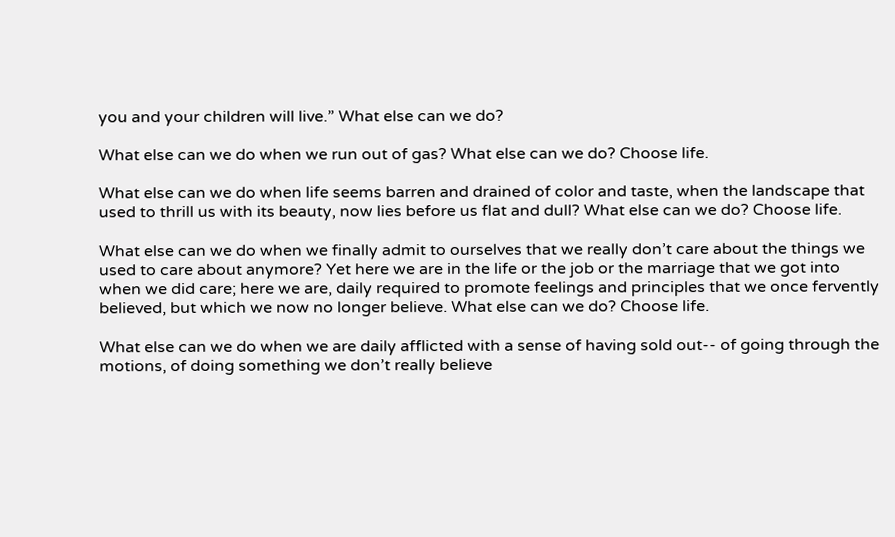you and your children will live.” What else can we do?

What else can we do when we run out of gas? What else can we do? Choose life.

What else can we do when life seems barren and drained of color and taste, when the landscape that used to thrill us with its beauty, now lies before us flat and dull? What else can we do? Choose life.

What else can we do when we finally admit to ourselves that we really don’t care about the things we used to care about anymore? Yet here we are in the life or the job or the marriage that we got into when we did care; here we are, daily required to promote feelings and principles that we once fervently believed, but which we now no longer believe. What else can we do? Choose life.

What else can we do when we are daily afflicted with a sense of having sold out-- of going through the motions, of doing something we don’t really believe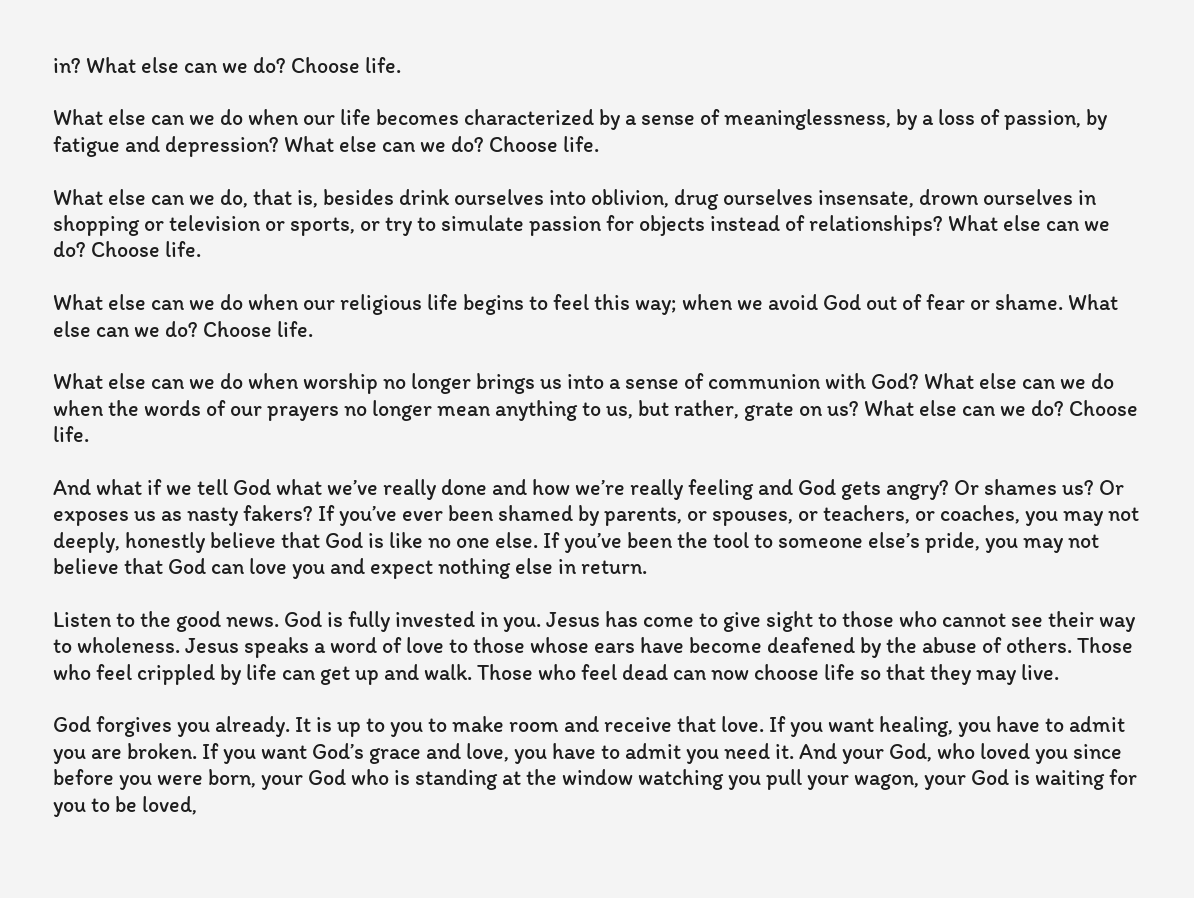in? What else can we do? Choose life.

What else can we do when our life becomes characterized by a sense of meaninglessness, by a loss of passion, by fatigue and depression? What else can we do? Choose life.

What else can we do, that is, besides drink ourselves into oblivion, drug ourselves insensate, drown ourselves in shopping or television or sports, or try to simulate passion for objects instead of relationships? What else can we do? Choose life.

What else can we do when our religious life begins to feel this way; when we avoid God out of fear or shame. What else can we do? Choose life.

What else can we do when worship no longer brings us into a sense of communion with God? What else can we do when the words of our prayers no longer mean anything to us, but rather, grate on us? What else can we do? Choose life.

And what if we tell God what we’ve really done and how we’re really feeling and God gets angry? Or shames us? Or exposes us as nasty fakers? If you’ve ever been shamed by parents, or spouses, or teachers, or coaches, you may not deeply, honestly believe that God is like no one else. If you’ve been the tool to someone else’s pride, you may not believe that God can love you and expect nothing else in return.

Listen to the good news. God is fully invested in you. Jesus has come to give sight to those who cannot see their way to wholeness. Jesus speaks a word of love to those whose ears have become deafened by the abuse of others. Those who feel crippled by life can get up and walk. Those who feel dead can now choose life so that they may live.

God forgives you already. It is up to you to make room and receive that love. If you want healing, you have to admit you are broken. If you want God’s grace and love, you have to admit you need it. And your God, who loved you since before you were born, your God who is standing at the window watching you pull your wagon, your God is waiting for you to be loved,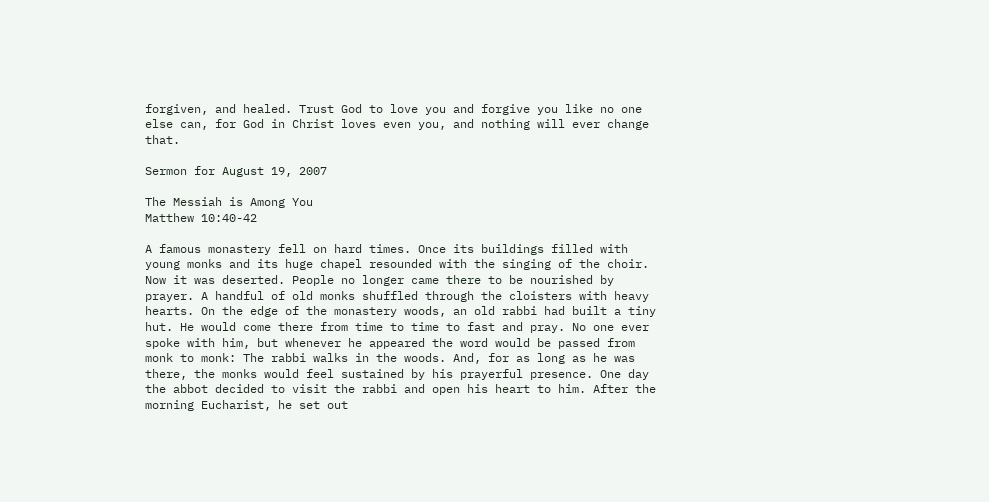forgiven, and healed. Trust God to love you and forgive you like no one else can, for God in Christ loves even you, and nothing will ever change that.

Sermon for August 19, 2007

The Messiah is Among You
Matthew 10:40-42

A famous monastery fell on hard times. Once its buildings filled with young monks and its huge chapel resounded with the singing of the choir. Now it was deserted. People no longer came there to be nourished by prayer. A handful of old monks shuffled through the cloisters with heavy hearts. On the edge of the monastery woods, an old rabbi had built a tiny hut. He would come there from time to time to fast and pray. No one ever spoke with him, but whenever he appeared the word would be passed from monk to monk: The rabbi walks in the woods. And, for as long as he was there, the monks would feel sustained by his prayerful presence. One day the abbot decided to visit the rabbi and open his heart to him. After the morning Eucharist, he set out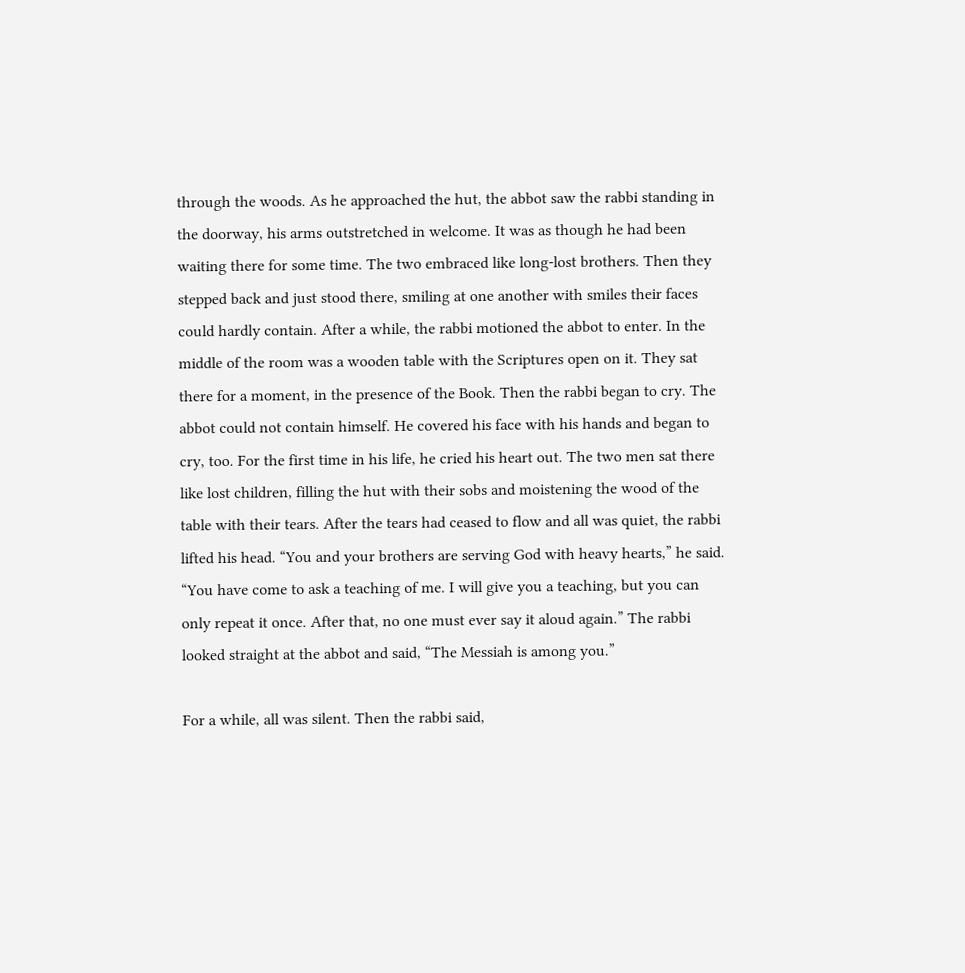through the woods. As he approached the hut, the abbot saw the rabbi standing in the doorway, his arms outstretched in welcome. It was as though he had been waiting there for some time. The two embraced like long-lost brothers. Then they stepped back and just stood there, smiling at one another with smiles their faces could hardly contain. After a while, the rabbi motioned the abbot to enter. In the middle of the room was a wooden table with the Scriptures open on it. They sat there for a moment, in the presence of the Book. Then the rabbi began to cry. The abbot could not contain himself. He covered his face with his hands and began to cry, too. For the first time in his life, he cried his heart out. The two men sat there like lost children, filling the hut with their sobs and moistening the wood of the table with their tears. After the tears had ceased to flow and all was quiet, the rabbi lifted his head. “You and your brothers are serving God with heavy hearts,” he said. “You have come to ask a teaching of me. I will give you a teaching, but you can only repeat it once. After that, no one must ever say it aloud again.” The rabbi looked straight at the abbot and said, “The Messiah is among you.”

For a while, all was silent. Then the rabbi said,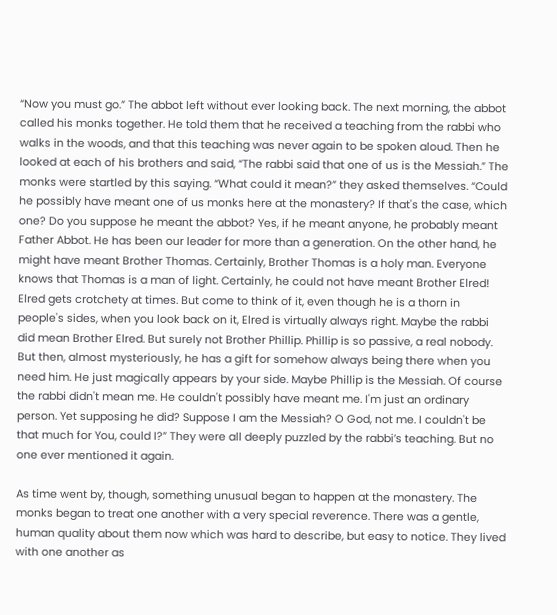“Now you must go.” The abbot left without ever looking back. The next morning, the abbot called his monks together. He told them that he received a teaching from the rabbi who walks in the woods, and that this teaching was never again to be spoken aloud. Then he looked at each of his brothers and said, “The rabbi said that one of us is the Messiah.” The monks were startled by this saying. “What could it mean?” they asked themselves. “Could he possibly have meant one of us monks here at the monastery? If that's the case, which one? Do you suppose he meant the abbot? Yes, if he meant anyone, he probably meant Father Abbot. He has been our leader for more than a generation. On the other hand, he might have meant Brother Thomas. Certainly, Brother Thomas is a holy man. Everyone knows that Thomas is a man of light. Certainly, he could not have meant Brother Elred! Elred gets crotchety at times. But come to think of it, even though he is a thorn in people's sides, when you look back on it, Elred is virtually always right. Maybe the rabbi did mean Brother Elred. But surely not Brother Phillip. Phillip is so passive, a real nobody. But then, almost mysteriously, he has a gift for somehow always being there when you need him. He just magically appears by your side. Maybe Phillip is the Messiah. Of course the rabbi didn't mean me. He couldn't possibly have meant me. I'm just an ordinary person. Yet supposing he did? Suppose I am the Messiah? O God, not me. I couldn't be that much for You, could I?” They were all deeply puzzled by the rabbi’s teaching. But no one ever mentioned it again.

As time went by, though, something unusual began to happen at the monastery. The monks began to treat one another with a very special reverence. There was a gentle, human quality about them now which was hard to describe, but easy to notice. They lived with one another as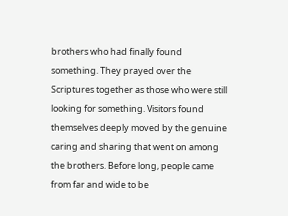brothers who had finally found something. They prayed over the Scriptures together as those who were still looking for something. Visitors found themselves deeply moved by the genuine caring and sharing that went on among the brothers. Before long, people came from far and wide to be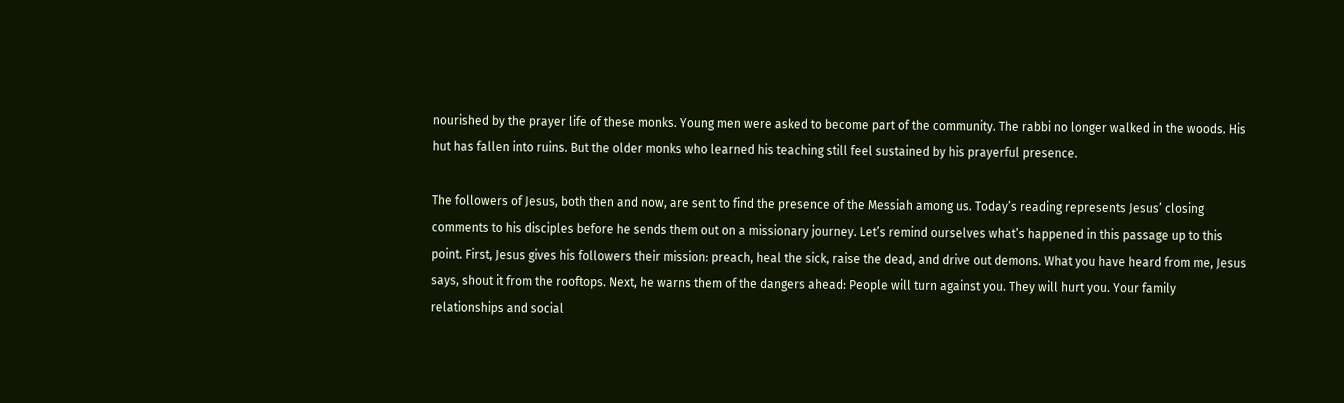nourished by the prayer life of these monks. Young men were asked to become part of the community. The rabbi no longer walked in the woods. His hut has fallen into ruins. But the older monks who learned his teaching still feel sustained by his prayerful presence.

The followers of Jesus, both then and now, are sent to find the presence of the Messiah among us. Today’s reading represents Jesus’ closing comments to his disciples before he sends them out on a missionary journey. Let’s remind ourselves what’s happened in this passage up to this point. First, Jesus gives his followers their mission: preach, heal the sick, raise the dead, and drive out demons. What you have heard from me, Jesus says, shout it from the rooftops. Next, he warns them of the dangers ahead: People will turn against you. They will hurt you. Your family relationships and social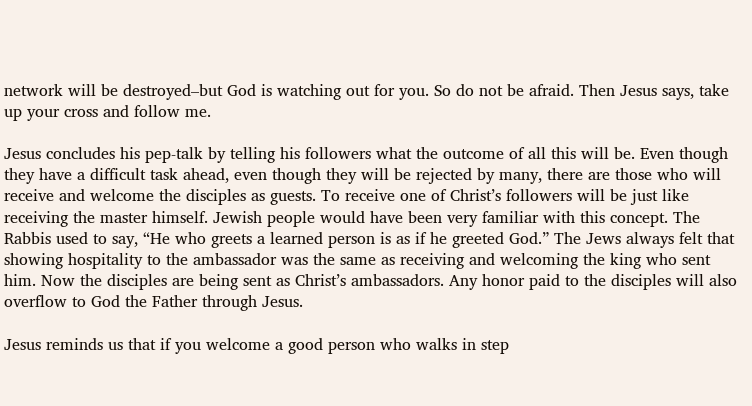network will be destroyed–but God is watching out for you. So do not be afraid. Then Jesus says, take up your cross and follow me.

Jesus concludes his pep-talk by telling his followers what the outcome of all this will be. Even though they have a difficult task ahead, even though they will be rejected by many, there are those who will receive and welcome the disciples as guests. To receive one of Christ’s followers will be just like receiving the master himself. Jewish people would have been very familiar with this concept. The Rabbis used to say, “He who greets a learned person is as if he greeted God.” The Jews always felt that showing hospitality to the ambassador was the same as receiving and welcoming the king who sent him. Now the disciples are being sent as Christ’s ambassadors. Any honor paid to the disciples will also overflow to God the Father through Jesus.

Jesus reminds us that if you welcome a good person who walks in step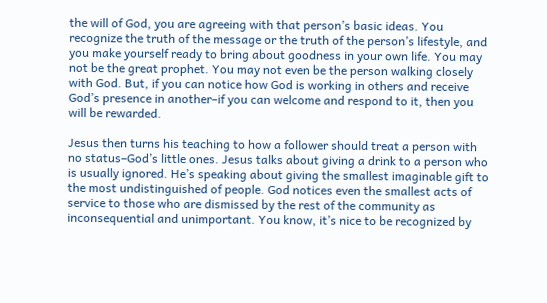the will of God, you are agreeing with that person’s basic ideas. You recognize the truth of the message or the truth of the person’s lifestyle, and you make yourself ready to bring about goodness in your own life. You may not be the great prophet. You may not even be the person walking closely with God. But, if you can notice how God is working in others and receive God’s presence in another–if you can welcome and respond to it, then you will be rewarded.

Jesus then turns his teaching to how a follower should treat a person with no status–God’s little ones. Jesus talks about giving a drink to a person who is usually ignored. He’s speaking about giving the smallest imaginable gift to the most undistinguished of people. God notices even the smallest acts of service to those who are dismissed by the rest of the community as inconsequential and unimportant. You know, it’s nice to be recognized by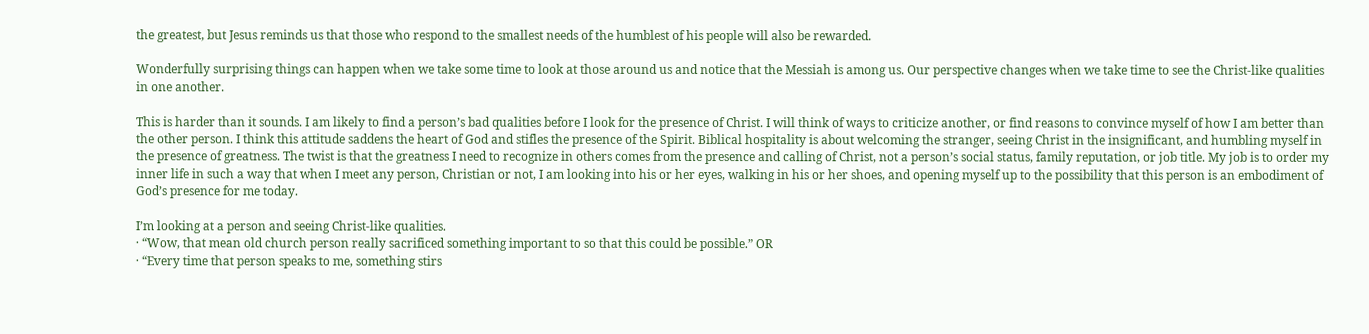the greatest, but Jesus reminds us that those who respond to the smallest needs of the humblest of his people will also be rewarded.

Wonderfully surprising things can happen when we take some time to look at those around us and notice that the Messiah is among us. Our perspective changes when we take time to see the Christ-like qualities in one another.

This is harder than it sounds. I am likely to find a person’s bad qualities before I look for the presence of Christ. I will think of ways to criticize another, or find reasons to convince myself of how I am better than the other person. I think this attitude saddens the heart of God and stifles the presence of the Spirit. Biblical hospitality is about welcoming the stranger, seeing Christ in the insignificant, and humbling myself in the presence of greatness. The twist is that the greatness I need to recognize in others comes from the presence and calling of Christ, not a person’s social status, family reputation, or job title. My job is to order my inner life in such a way that when I meet any person, Christian or not, I am looking into his or her eyes, walking in his or her shoes, and opening myself up to the possibility that this person is an embodiment of God’s presence for me today.

I’m looking at a person and seeing Christ-like qualities.
· “Wow, that mean old church person really sacrificed something important to so that this could be possible.” OR
· “Every time that person speaks to me, something stirs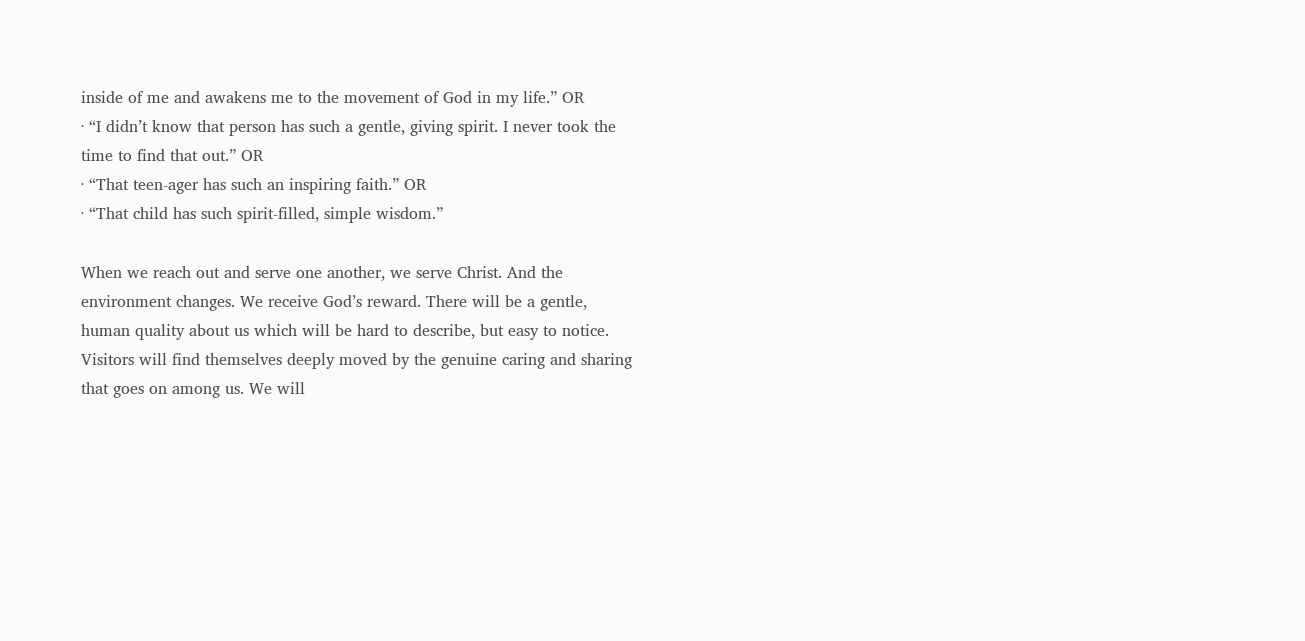inside of me and awakens me to the movement of God in my life.” OR
· “I didn’t know that person has such a gentle, giving spirit. I never took the time to find that out.” OR
· “That teen-ager has such an inspiring faith.” OR
· “That child has such spirit-filled, simple wisdom.”

When we reach out and serve one another, we serve Christ. And the environment changes. We receive God’s reward. There will be a gentle, human quality about us which will be hard to describe, but easy to notice. Visitors will find themselves deeply moved by the genuine caring and sharing that goes on among us. We will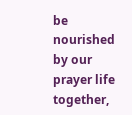be nourished by our prayer life together,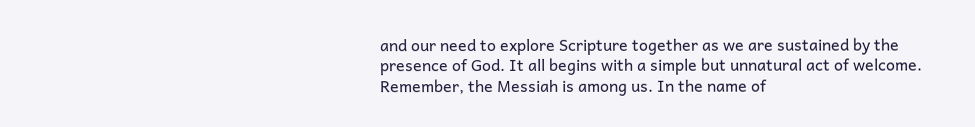and our need to explore Scripture together as we are sustained by the presence of God. It all begins with a simple but unnatural act of welcome. Remember, the Messiah is among us. In the name of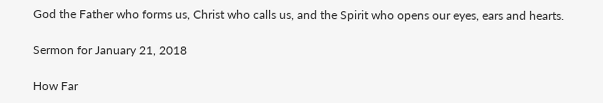God the Father who forms us, Christ who calls us, and the Spirit who opens our eyes, ears and hearts.

Sermon for January 21, 2018

How Far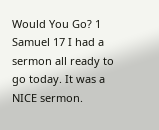Would You Go? 1 Samuel 17 I had a sermon all ready to go today. It was a NICE sermon.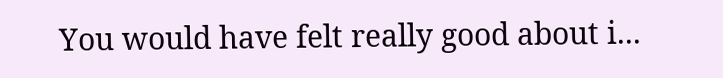You would have felt really good about i...